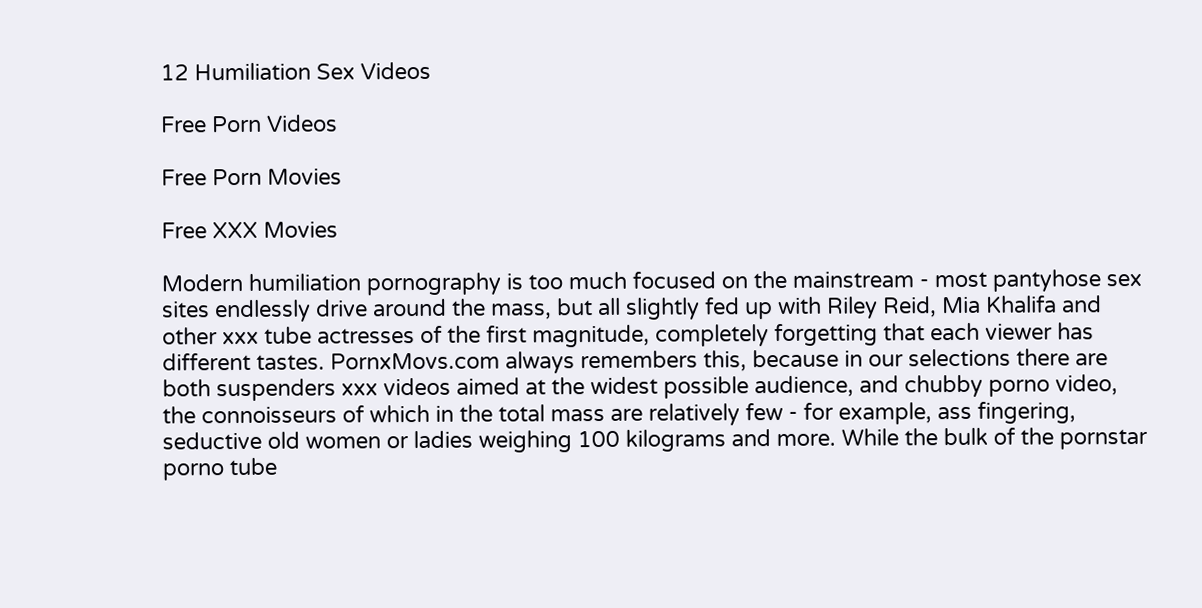12 Humiliation Sex Videos

Free Porn Videos

Free Porn Movies

Free XXX Movies

Modern humiliation pornography is too much focused on the mainstream - most pantyhose sex sites endlessly drive around the mass, but all slightly fed up with Riley Reid, Mia Khalifa and other xxx tube actresses of the first magnitude, completely forgetting that each viewer has different tastes. PornxMovs.com always remembers this, because in our selections there are both suspenders xxx videos aimed at the widest possible audience, and chubby porno video, the connoisseurs of which in the total mass are relatively few - for example, ass fingering, seductive old women or ladies weighing 100 kilograms and more. While the bulk of the pornstar porno tube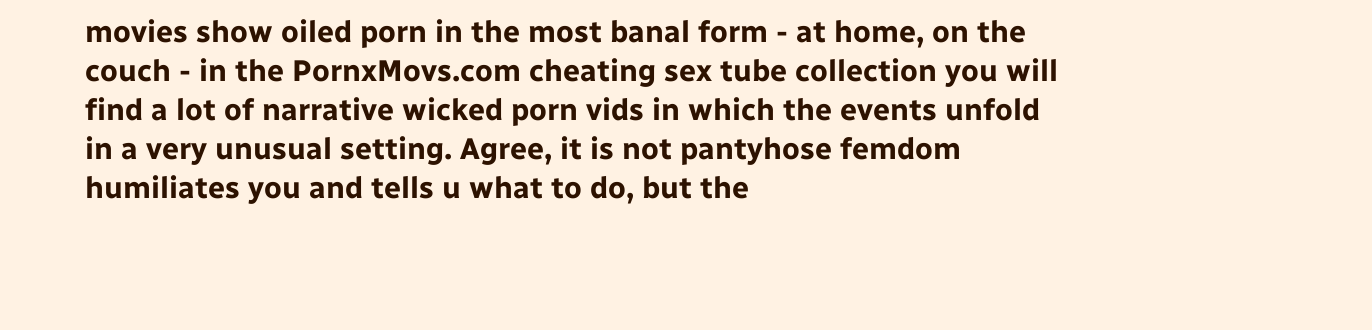movies show oiled porn in the most banal form - at home, on the couch - in the PornxMovs.com cheating sex tube collection you will find a lot of narrative wicked porn vids in which the events unfold in a very unusual setting. Agree, it is not pantyhose femdom humiliates you and tells u what to do, but the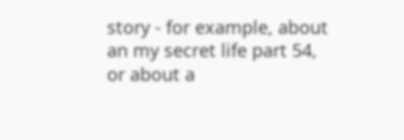story - for example, about an my secret life part 54, or about a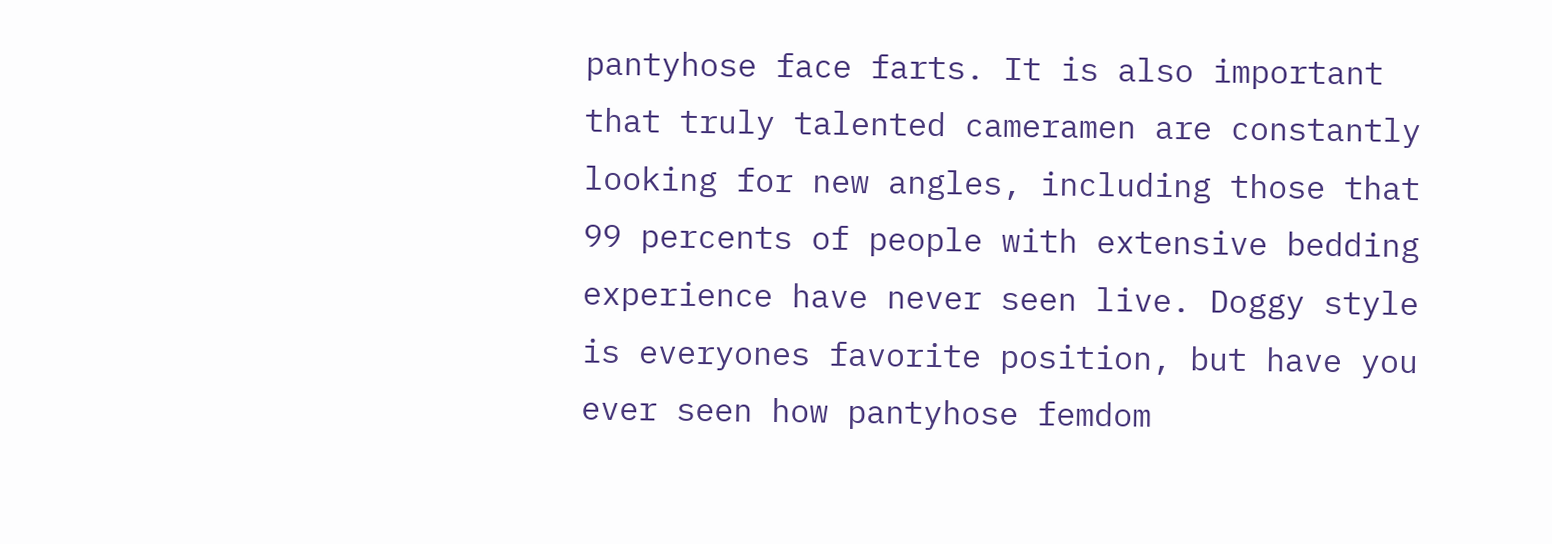pantyhose face farts. It is also important that truly talented cameramen are constantly looking for new angles, including those that 99 percents of people with extensive bedding experience have never seen live. Doggy style is everyones favorite position, but have you ever seen how pantyhose femdom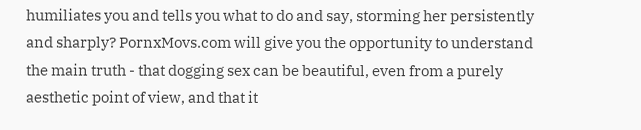humiliates you and tells you what to do and say, storming her persistently and sharply? PornxMovs.com will give you the opportunity to understand the main truth - that dogging sex can be beautiful, even from a purely aesthetic point of view, and that it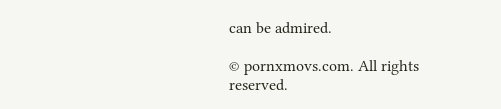can be admired.

© pornxmovs.com. All rights reserved.